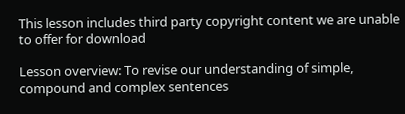This lesson includes third party copyright content we are unable to offer for download

Lesson overview: To revise our understanding of simple, compound and complex sentences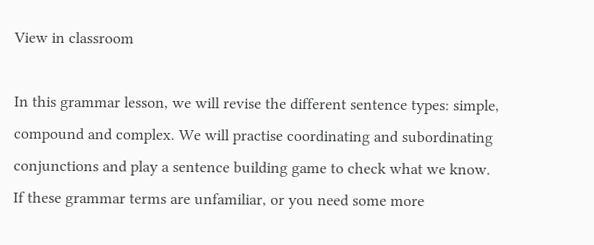View in classroom

In this grammar lesson, we will revise the different sentence types: simple, compound and complex. We will practise coordinating and subordinating conjunctions and play a sentence building game to check what we know. If these grammar terms are unfamiliar, or you need some more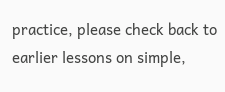practice, please check back to earlier lessons on simple,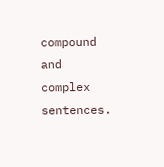compound and complex sentences.